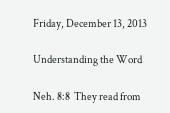Friday, December 13, 2013

Understanding the Word

Neh. 8:8  They read from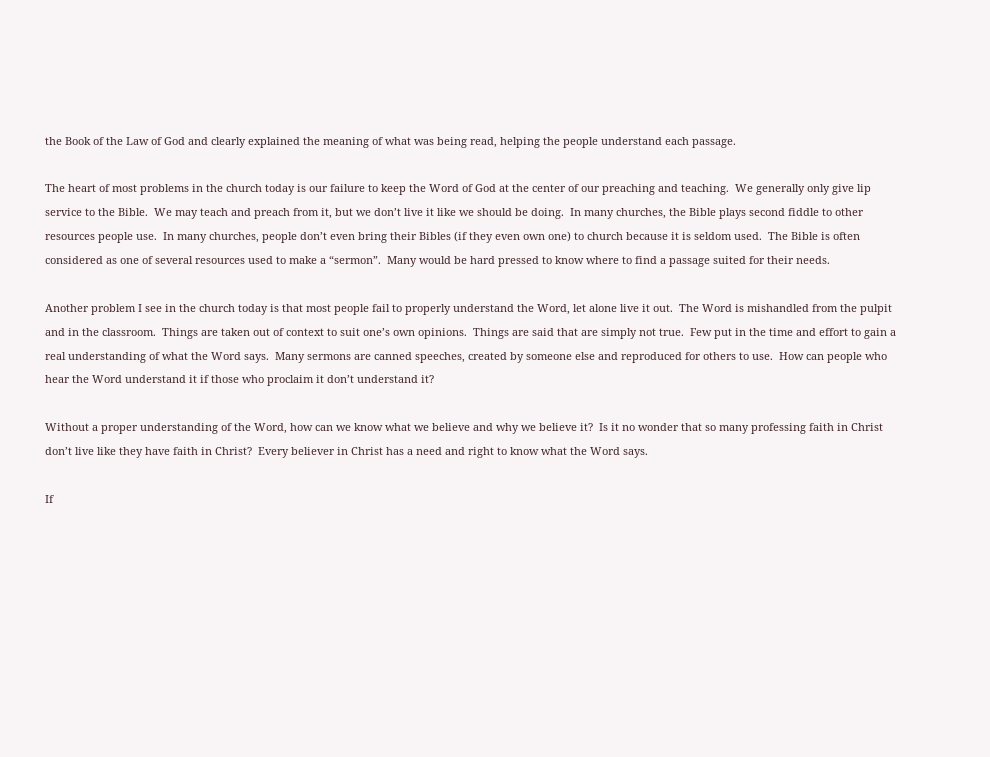the Book of the Law of God and clearly explained the meaning of what was being read, helping the people understand each passage.

The heart of most problems in the church today is our failure to keep the Word of God at the center of our preaching and teaching.  We generally only give lip service to the Bible.  We may teach and preach from it, but we don’t live it like we should be doing.  In many churches, the Bible plays second fiddle to other resources people use.  In many churches, people don’t even bring their Bibles (if they even own one) to church because it is seldom used.  The Bible is often considered as one of several resources used to make a “sermon”.  Many would be hard pressed to know where to find a passage suited for their needs.

Another problem I see in the church today is that most people fail to properly understand the Word, let alone live it out.  The Word is mishandled from the pulpit and in the classroom.  Things are taken out of context to suit one’s own opinions.  Things are said that are simply not true.  Few put in the time and effort to gain a real understanding of what the Word says.  Many sermons are canned speeches, created by someone else and reproduced for others to use.  How can people who hear the Word understand it if those who proclaim it don’t understand it?

Without a proper understanding of the Word, how can we know what we believe and why we believe it?  Is it no wonder that so many professing faith in Christ don’t live like they have faith in Christ?  Every believer in Christ has a need and right to know what the Word says.

If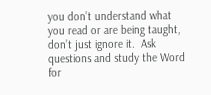you don’t understand what you read or are being taught, don’t just ignore it.  Ask questions and study the Word for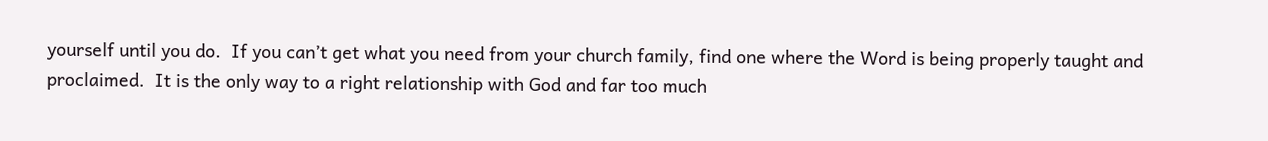yourself until you do.  If you can’t get what you need from your church family, find one where the Word is being properly taught and proclaimed.  It is the only way to a right relationship with God and far too much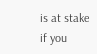is at stake if you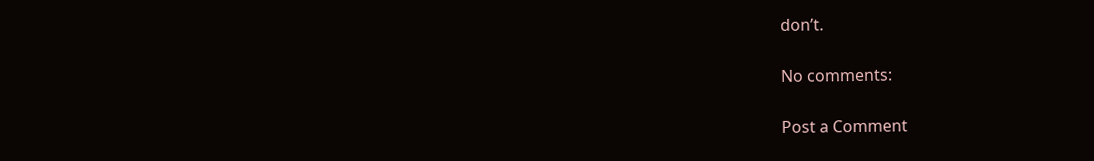don’t.

No comments:

Post a Comment